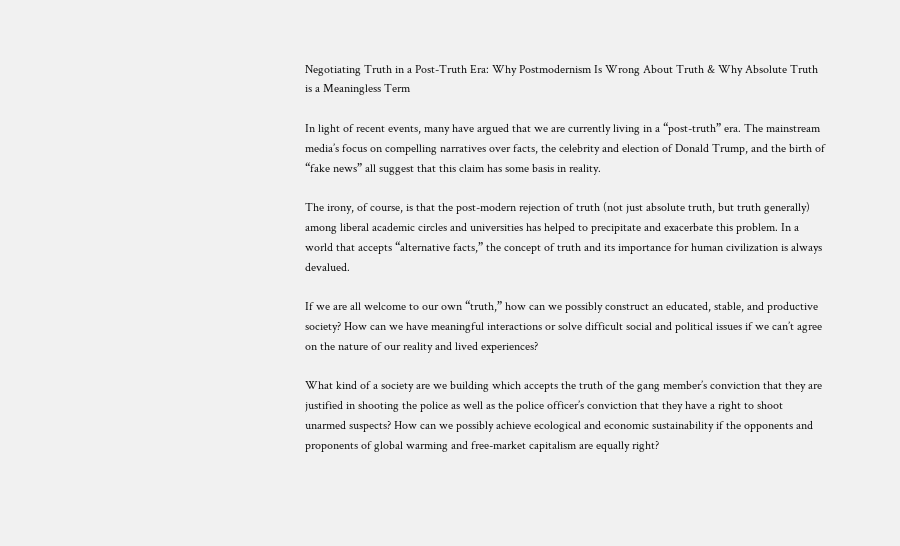Negotiating Truth in a Post-Truth Era: Why Postmodernism Is Wrong About Truth & Why Absolute Truth is a Meaningless Term

In light of recent events, many have argued that we are currently living in a “post-truth” era. The mainstream media’s focus on compelling narratives over facts, the celebrity and election of Donald Trump, and the birth of “fake news” all suggest that this claim has some basis in reality.

The irony, of course, is that the post-modern rejection of truth (not just absolute truth, but truth generally) among liberal academic circles and universities has helped to precipitate and exacerbate this problem. In a world that accepts “alternative facts,” the concept of truth and its importance for human civilization is always devalued.

If we are all welcome to our own “truth,” how can we possibly construct an educated, stable, and productive society? How can we have meaningful interactions or solve difficult social and political issues if we can’t agree on the nature of our reality and lived experiences?

What kind of a society are we building which accepts the truth of the gang member’s conviction that they are justified in shooting the police as well as the police officer’s conviction that they have a right to shoot unarmed suspects? How can we possibly achieve ecological and economic sustainability if the opponents and proponents of global warming and free-market capitalism are equally right?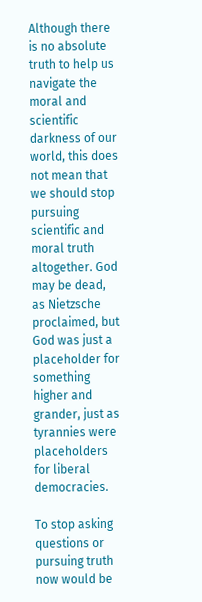Although there is no absolute truth to help us navigate the moral and scientific darkness of our world, this does not mean that we should stop pursuing scientific and moral truth altogether. God may be dead, as Nietzsche proclaimed, but God was just a placeholder for something higher and grander, just as tyrannies were placeholders for liberal democracies.

To stop asking questions or pursuing truth now would be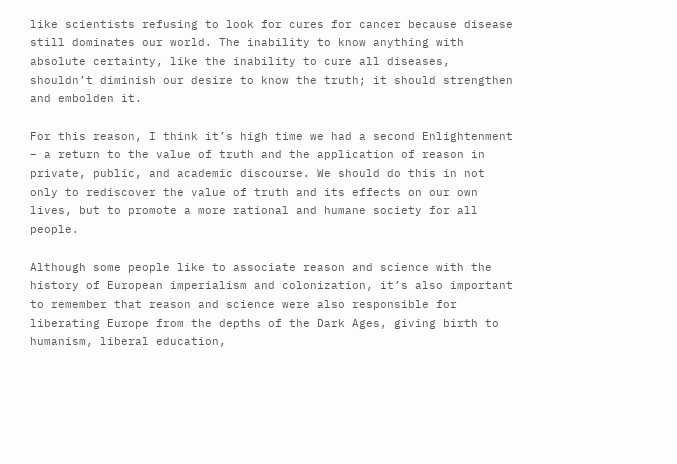like scientists refusing to look for cures for cancer because disease still dominates our world. The inability to know anything with absolute certainty, like the inability to cure all diseases, shouldn’t diminish our desire to know the truth; it should strengthen and embolden it.

For this reason, I think it’s high time we had a second Enlightenment – a return to the value of truth and the application of reason in private, public, and academic discourse. We should do this in not only to rediscover the value of truth and its effects on our own lives, but to promote a more rational and humane society for all people.

Although some people like to associate reason and science with the history of European imperialism and colonization, it’s also important to remember that reason and science were also responsible for liberating Europe from the depths of the Dark Ages, giving birth to humanism, liberal education,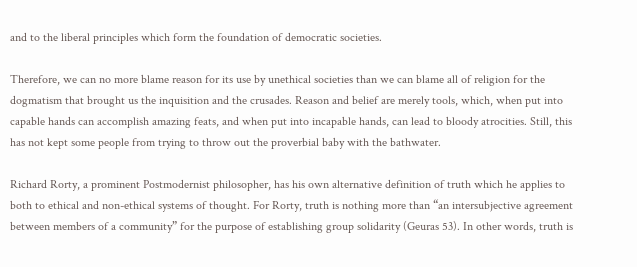and to the liberal principles which form the foundation of democratic societies.

Therefore, we can no more blame reason for its use by unethical societies than we can blame all of religion for the dogmatism that brought us the inquisition and the crusades. Reason and belief are merely tools, which, when put into capable hands can accomplish amazing feats, and when put into incapable hands, can lead to bloody atrocities. Still, this has not kept some people from trying to throw out the proverbial baby with the bathwater.

Richard Rorty, a prominent Postmodernist philosopher, has his own alternative definition of truth which he applies to both to ethical and non-ethical systems of thought. For Rorty, truth is nothing more than “an intersubjective agreement between members of a community” for the purpose of establishing group solidarity (Geuras 53). In other words, truth is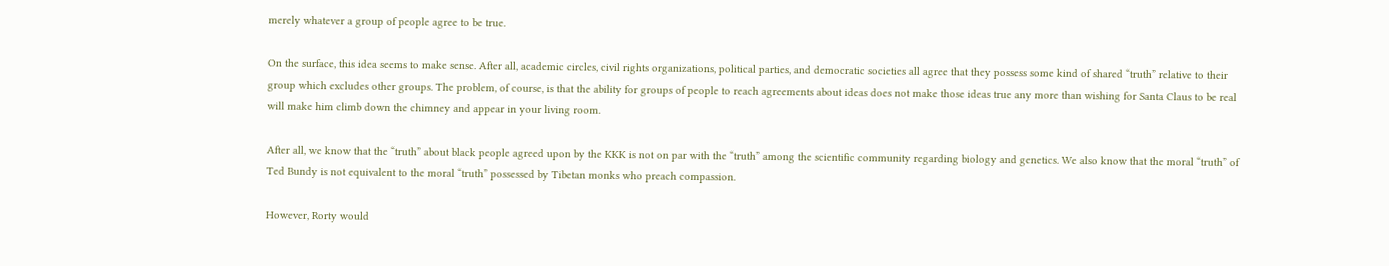merely whatever a group of people agree to be true.

On the surface, this idea seems to make sense. After all, academic circles, civil rights organizations, political parties, and democratic societies all agree that they possess some kind of shared “truth” relative to their group which excludes other groups. The problem, of course, is that the ability for groups of people to reach agreements about ideas does not make those ideas true any more than wishing for Santa Claus to be real will make him climb down the chimney and appear in your living room.

After all, we know that the “truth” about black people agreed upon by the KKK is not on par with the “truth” among the scientific community regarding biology and genetics. We also know that the moral “truth” of Ted Bundy is not equivalent to the moral “truth” possessed by Tibetan monks who preach compassion.

However, Rorty would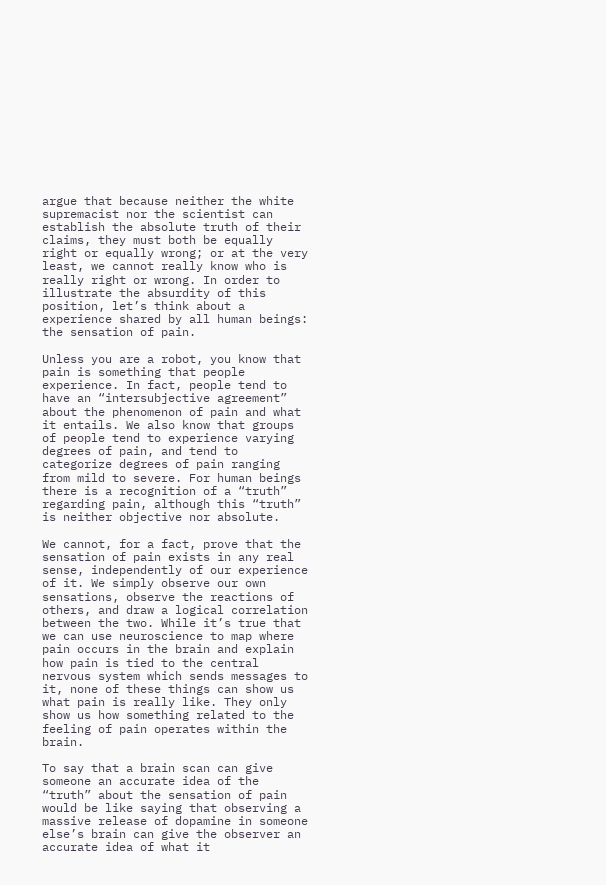argue that because neither the white supremacist nor the scientist can establish the absolute truth of their claims, they must both be equally right or equally wrong; or at the very least, we cannot really know who is really right or wrong. In order to illustrate the absurdity of this position, let’s think about a experience shared by all human beings: the sensation of pain.

Unless you are a robot, you know that pain is something that people experience. In fact, people tend to have an “intersubjective agreement” about the phenomenon of pain and what it entails. We also know that groups of people tend to experience varying degrees of pain, and tend to categorize degrees of pain ranging from mild to severe. For human beings there is a recognition of a “truth” regarding pain, although this “truth” is neither objective nor absolute.

We cannot, for a fact, prove that the sensation of pain exists in any real sense, independently of our experience of it. We simply observe our own sensations, observe the reactions of others, and draw a logical correlation between the two. While it’s true that we can use neuroscience to map where pain occurs in the brain and explain how pain is tied to the central nervous system which sends messages to it, none of these things can show us what pain is really like. They only show us how something related to the feeling of pain operates within the brain.

To say that a brain scan can give someone an accurate idea of the “truth” about the sensation of pain would be like saying that observing a massive release of dopamine in someone else’s brain can give the observer an accurate idea of what it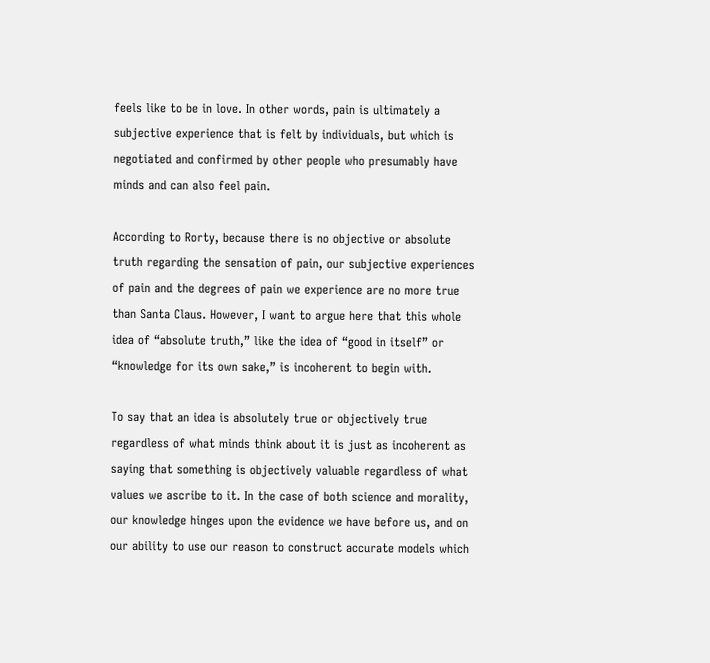feels like to be in love. In other words, pain is ultimately a subjective experience that is felt by individuals, but which is negotiated and confirmed by other people who presumably have minds and can also feel pain.

According to Rorty, because there is no objective or absolute truth regarding the sensation of pain, our subjective experiences of pain and the degrees of pain we experience are no more true than Santa Claus. However, I want to argue here that this whole idea of “absolute truth,” like the idea of “good in itself” or “knowledge for its own sake,” is incoherent to begin with.

To say that an idea is absolutely true or objectively true regardless of what minds think about it is just as incoherent as saying that something is objectively valuable regardless of what values we ascribe to it. In the case of both science and morality, our knowledge hinges upon the evidence we have before us, and on our ability to use our reason to construct accurate models which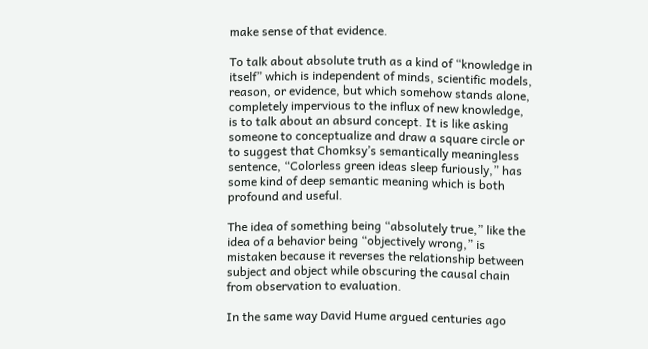make sense of that evidence.

To talk about absolute truth as a kind of “knowledge in itself” which is independent of minds, scientific models, reason, or evidence, but which somehow stands alone, completely impervious to the influx of new knowledge, is to talk about an absurd concept. It is like asking someone to conceptualize and draw a square circle or to suggest that Chomksy’s semantically meaningless sentence, “Colorless green ideas sleep furiously,” has some kind of deep semantic meaning which is both profound and useful.

The idea of something being “absolutely true,” like the idea of a behavior being “objectively wrong,” is mistaken because it reverses the relationship between subject and object while obscuring the causal chain from observation to evaluation.

In the same way David Hume argued centuries ago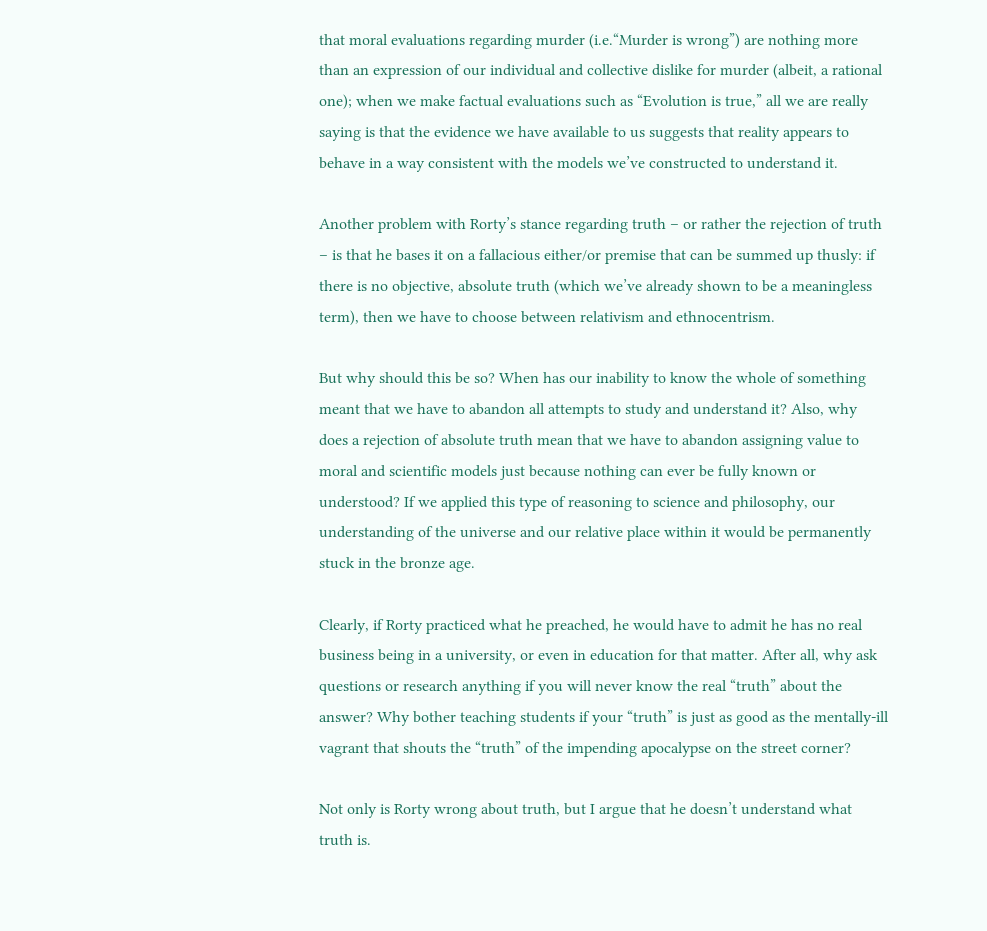that moral evaluations regarding murder (i.e.“Murder is wrong”) are nothing more than an expression of our individual and collective dislike for murder (albeit, a rational one); when we make factual evaluations such as “Evolution is true,” all we are really saying is that the evidence we have available to us suggests that reality appears to behave in a way consistent with the models we’ve constructed to understand it.

Another problem with Rorty’s stance regarding truth – or rather the rejection of truth – is that he bases it on a fallacious either/or premise that can be summed up thusly: if there is no objective, absolute truth (which we’ve already shown to be a meaningless term), then we have to choose between relativism and ethnocentrism.

But why should this be so? When has our inability to know the whole of something meant that we have to abandon all attempts to study and understand it? Also, why does a rejection of absolute truth mean that we have to abandon assigning value to moral and scientific models just because nothing can ever be fully known or understood? If we applied this type of reasoning to science and philosophy, our understanding of the universe and our relative place within it would be permanently stuck in the bronze age.

Clearly, if Rorty practiced what he preached, he would have to admit he has no real business being in a university, or even in education for that matter. After all, why ask questions or research anything if you will never know the real “truth” about the answer? Why bother teaching students if your “truth” is just as good as the mentally-ill vagrant that shouts the “truth” of the impending apocalypse on the street corner?

Not only is Rorty wrong about truth, but I argue that he doesn’t understand what truth is.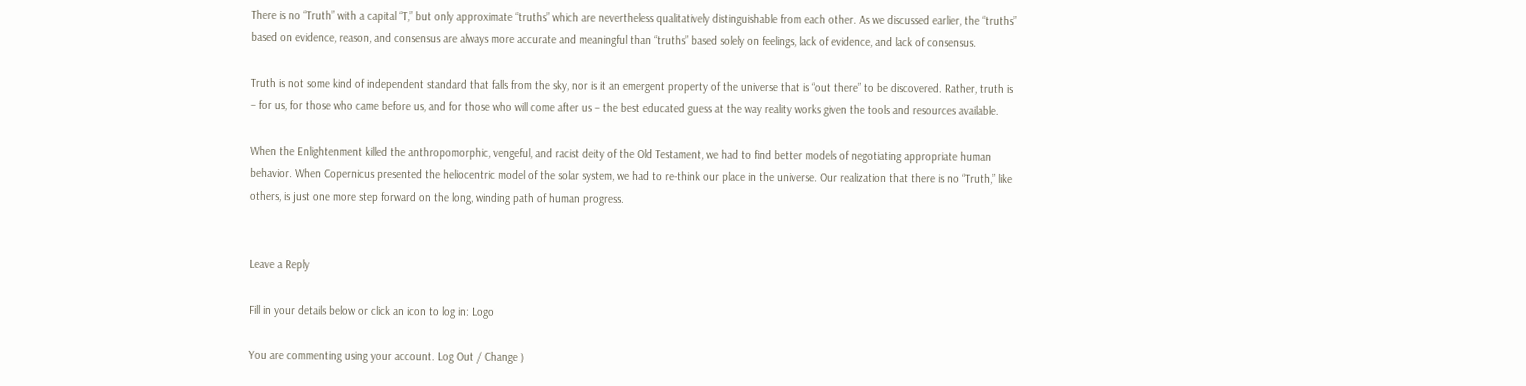There is no “Truth” with a capital “T,” but only approximate “truths” which are nevertheless qualitatively distinguishable from each other. As we discussed earlier, the “truths” based on evidence, reason, and consensus are always more accurate and meaningful than “truths” based solely on feelings, lack of evidence, and lack of consensus.

Truth is not some kind of independent standard that falls from the sky, nor is it an emergent property of the universe that is “out there” to be discovered. Rather, truth is – for us, for those who came before us, and for those who will come after us – the best educated guess at the way reality works given the tools and resources available.

When the Enlightenment killed the anthropomorphic, vengeful, and racist deity of the Old Testament, we had to find better models of negotiating appropriate human behavior. When Copernicus presented the heliocentric model of the solar system, we had to re-think our place in the universe. Our realization that there is no “Truth,” like others, is just one more step forward on the long, winding path of human progress.


Leave a Reply

Fill in your details below or click an icon to log in: Logo

You are commenting using your account. Log Out / Change )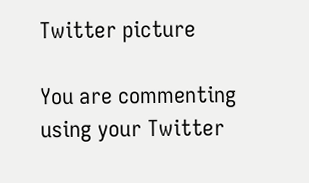Twitter picture

You are commenting using your Twitter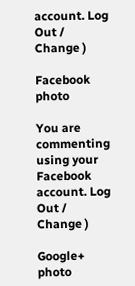account. Log Out / Change )

Facebook photo

You are commenting using your Facebook account. Log Out / Change )

Google+ photo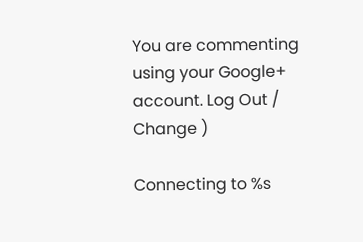You are commenting using your Google+ account. Log Out / Change )

Connecting to %s